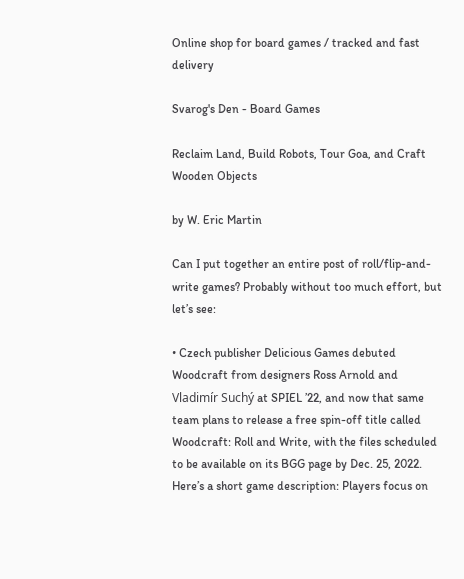Online shop for board games / tracked and fast delivery

Svarog's Den - Board Games

Reclaim Land, Build Robots, Tour Goa, and Craft Wooden Objects

by W. Eric Martin

Can I put together an entire post of roll/flip-and-write games? Probably without too much effort, but let’s see:

• Czech publisher Delicious Games debuted Woodcraft from designers Ross Arnold and Vladimír Suchý at SPIEL ’22, and now that same team plans to release a free spin-off title called Woodcraft: Roll and Write, with the files scheduled to be available on its BGG page by Dec. 25, 2022. Here’s a short game description: Players focus on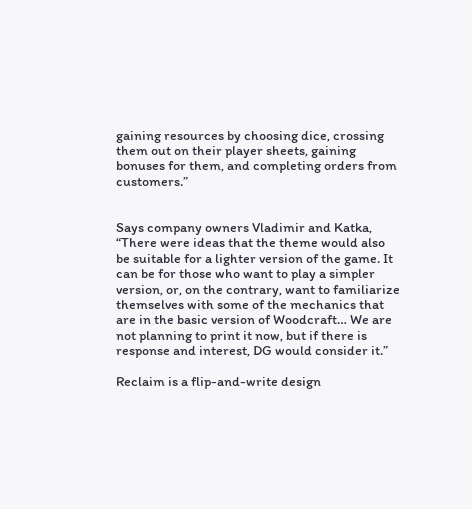gaining resources by choosing dice, crossing them out on their player sheets, gaining bonuses for them, and completing orders from customers.”


Says company owners Vladimir and Katka, “There were ideas that the theme would also be suitable for a lighter version of the game. It can be for those who want to play a simpler version, or, on the contrary, want to familiarize themselves with some of the mechanics that are in the basic version of Woodcraft… We are not planning to print it now, but if there is response and interest, DG would consider it.”

Reclaim is a flip-and-write design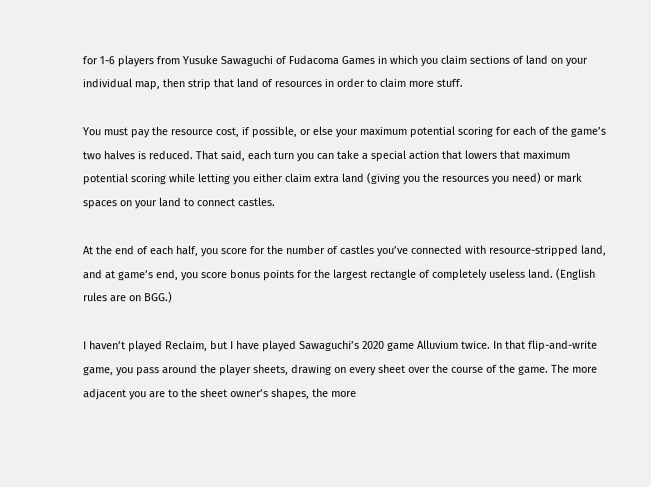for 1-6 players from Yusuke Sawaguchi of Fudacoma Games in which you claim sections of land on your individual map, then strip that land of resources in order to claim more stuff.

You must pay the resource cost, if possible, or else your maximum potential scoring for each of the game’s two halves is reduced. That said, each turn you can take a special action that lowers that maximum potential scoring while letting you either claim extra land (giving you the resources you need) or mark spaces on your land to connect castles.

At the end of each half, you score for the number of castles you’ve connected with resource-stripped land, and at game’s end, you score bonus points for the largest rectangle of completely useless land. (English rules are on BGG.)

I haven’t played Reclaim, but I have played Sawaguchi’s 2020 game Alluvium twice. In that flip-and-write game, you pass around the player sheets, drawing on every sheet over the course of the game. The more adjacent you are to the sheet owner’s shapes, the more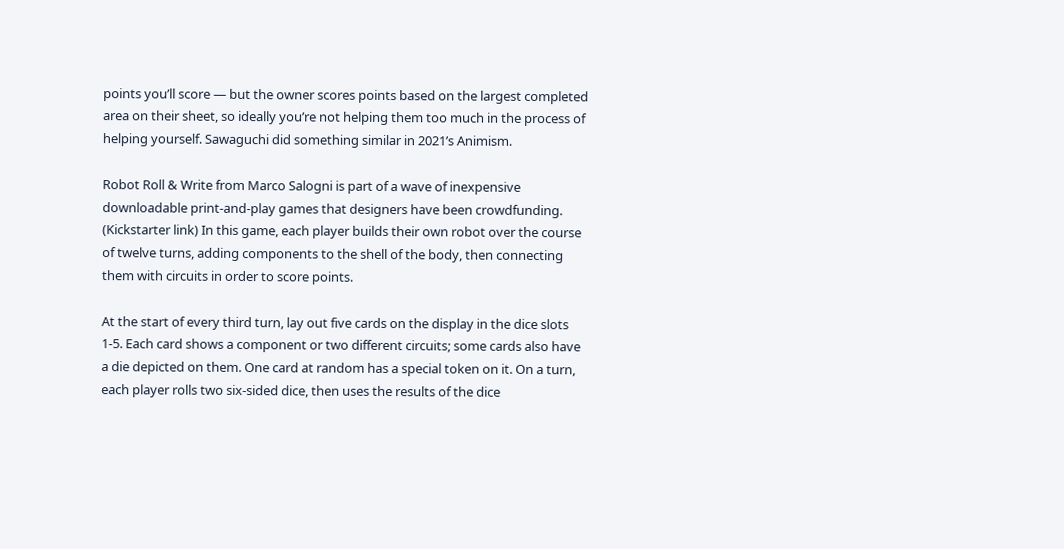points you’ll score — but the owner scores points based on the largest completed area on their sheet, so ideally you’re not helping them too much in the process of helping yourself. Sawaguchi did something similar in 2021’s Animism.

Robot Roll & Write from Marco Salogni is part of a wave of inexpensive downloadable print-and-play games that designers have been crowdfunding. (Kickstarter link) In this game, each player builds their own robot over the course of twelve turns, adding components to the shell of the body, then connecting them with circuits in order to score points.

At the start of every third turn, lay out five cards on the display in the dice slots 1-5. Each card shows a component or two different circuits; some cards also have a die depicted on them. One card at random has a special token on it. On a turn, each player rolls two six-sided dice, then uses the results of the dice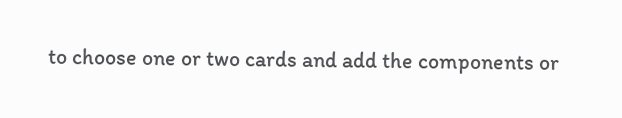to choose one or two cards and add the components or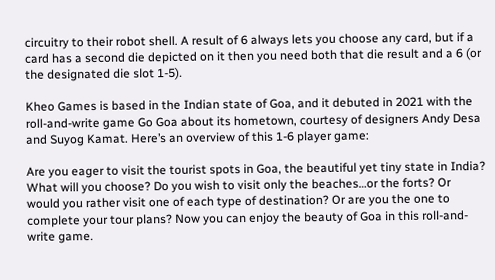circuitry to their robot shell. A result of 6 always lets you choose any card, but if a card has a second die depicted on it then you need both that die result and a 6 (or the designated die slot 1-5).

Kheo Games is based in the Indian state of Goa, and it debuted in 2021 with the roll-and-write game Go Goa about its hometown, courtesy of designers Andy Desa and Suyog Kamat. Here’s an overview of this 1-6 player game:

Are you eager to visit the tourist spots in Goa, the beautiful yet tiny state in India? What will you choose? Do you wish to visit only the beaches…or the forts? Or would you rather visit one of each type of destination? Or are you the one to complete your tour plans? Now you can enjoy the beauty of Goa in this roll-and-write game.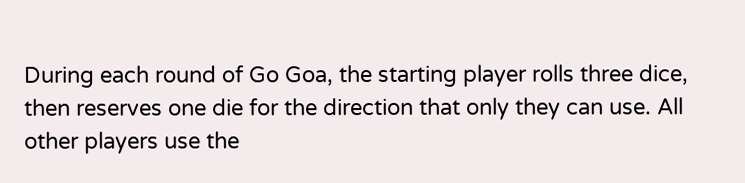During each round of Go Goa, the starting player rolls three dice, then reserves one die for the direction that only they can use. All other players use the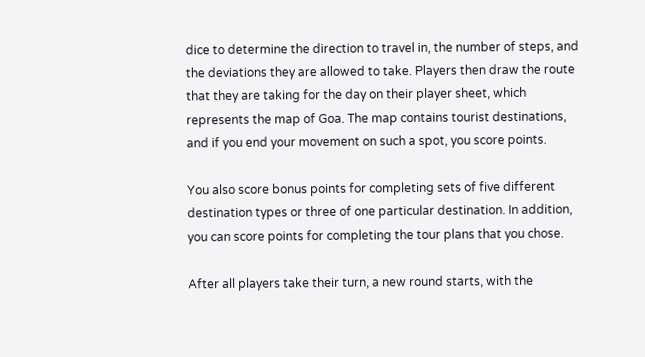dice to determine the direction to travel in, the number of steps, and the deviations they are allowed to take. Players then draw the route that they are taking for the day on their player sheet, which represents the map of Goa. The map contains tourist destinations, and if you end your movement on such a spot, you score points.

You also score bonus points for completing sets of five different destination types or three of one particular destination. In addition, you can score points for completing the tour plans that you chose.

After all players take their turn, a new round starts, with the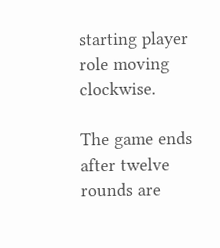starting player role moving clockwise.

The game ends after twelve rounds are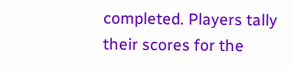completed. Players tally their scores for the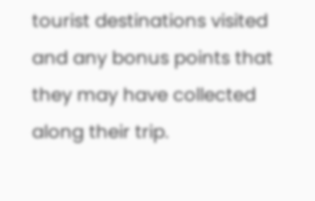tourist destinations visited and any bonus points that they may have collected along their trip.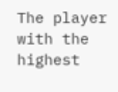The player with the highest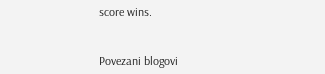score wins.


Povezani blogovi